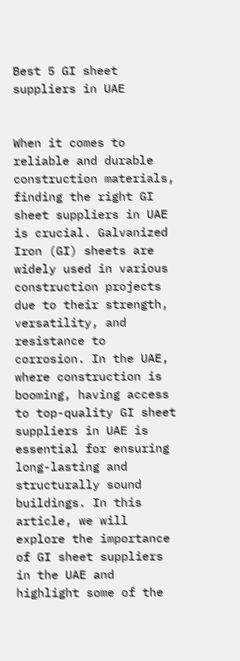Best 5 GI sheet suppliers in UAE


When it comes to reliable and durable construction materials, finding the right GI sheet suppliers in UAE is crucial. Galvanized Iron (GI) sheets are widely used in various construction projects due to their strength, versatility, and resistance to corrosion. In the UAE, where construction is booming, having access to top-quality GI sheet suppliers in UAE is essential for ensuring long-lasting and structurally sound buildings. In this article, we will explore the importance of GI sheet suppliers in the UAE and highlight some of the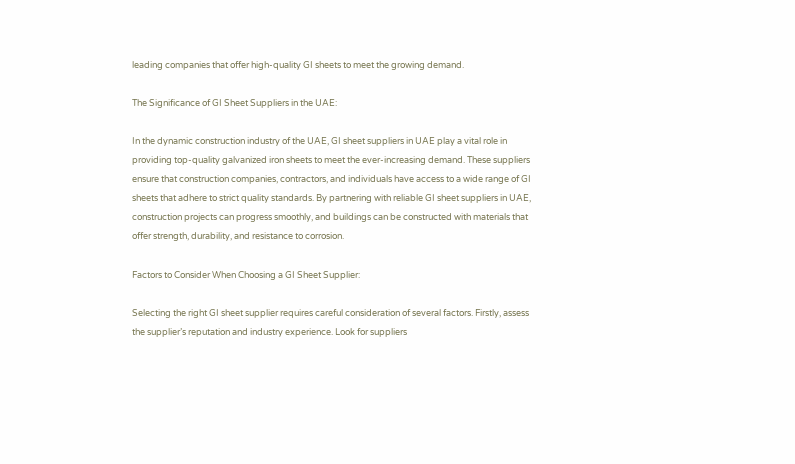leading companies that offer high-quality GI sheets to meet the growing demand.

The Significance of GI Sheet Suppliers in the UAE:

In the dynamic construction industry of the UAE, GI sheet suppliers in UAE play a vital role in providing top-quality galvanized iron sheets to meet the ever-increasing demand. These suppliers ensure that construction companies, contractors, and individuals have access to a wide range of GI sheets that adhere to strict quality standards. By partnering with reliable GI sheet suppliers in UAE, construction projects can progress smoothly, and buildings can be constructed with materials that offer strength, durability, and resistance to corrosion.

Factors to Consider When Choosing a GI Sheet Supplier:

Selecting the right GI sheet supplier requires careful consideration of several factors. Firstly, assess the supplier’s reputation and industry experience. Look for suppliers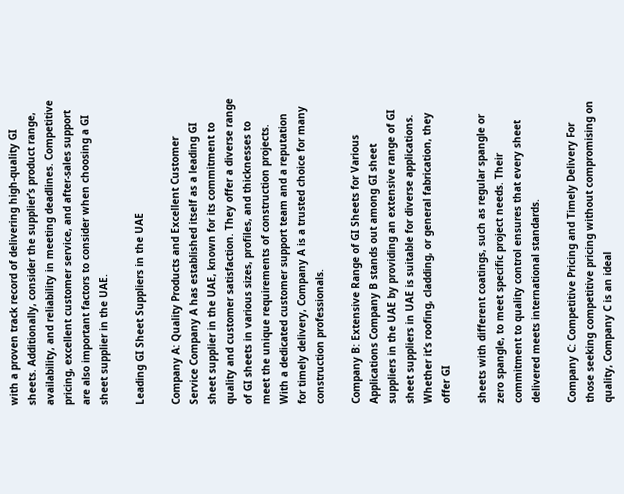with a proven track record of delivering high-quality GI sheets. Additionally, consider the supplier’s product range, availability, and reliability in meeting deadlines. Competitive pricing, excellent customer service, and after-sales support are also important factors to consider when choosing a GI sheet supplier in the UAE.

Leading GI Sheet Suppliers in the UAE

Company A: Quality Products and Excellent Customer Service Company A has established itself as a leading GI sheet supplier in the UAE, known for its commitment to quality and customer satisfaction. They offer a diverse range of GI sheets in various sizes, profiles, and thicknesses to meet the unique requirements of construction projects. With a dedicated customer support team and a reputation for timely delivery, Company A is a trusted choice for many construction professionals.

Company B: Extensive Range of GI Sheets for Various Applications Company B stands out among GI sheet suppliers in the UAE by providing an extensive range of GI sheet suppliers in UAE is suitable for diverse applications. Whether it’s roofing, cladding, or general fabrication, they offer GI

sheets with different coatings, such as regular spangle or zero spangle, to meet specific project needs. Their commitment to quality control ensures that every sheet delivered meets international standards.

Company C: Competitive Pricing and Timely Delivery For those seeking competitive pricing without compromising on quality, Company C is an ideal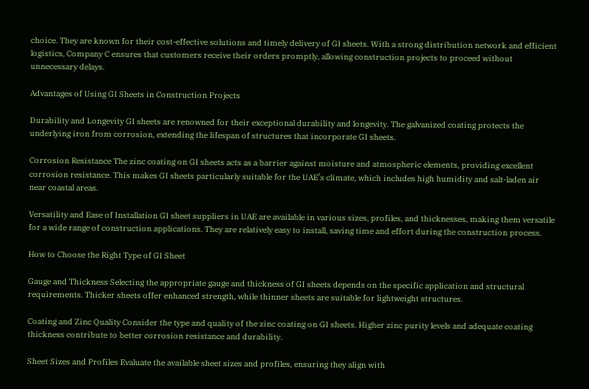choice. They are known for their cost-effective solutions and timely delivery of GI sheets. With a strong distribution network and efficient logistics, Company C ensures that customers receive their orders promptly, allowing construction projects to proceed without unnecessary delays.

Advantages of Using GI Sheets in Construction Projects

Durability and Longevity GI sheets are renowned for their exceptional durability and longevity. The galvanized coating protects the underlying iron from corrosion, extending the lifespan of structures that incorporate GI sheets.

Corrosion Resistance The zinc coating on GI sheets acts as a barrier against moisture and atmospheric elements, providing excellent corrosion resistance. This makes GI sheets particularly suitable for the UAE’s climate, which includes high humidity and salt-laden air near coastal areas.

Versatility and Ease of Installation GI sheet suppliers in UAE are available in various sizes, profiles, and thicknesses, making them versatile for a wide range of construction applications. They are relatively easy to install, saving time and effort during the construction process.

How to Choose the Right Type of GI Sheet

Gauge and Thickness Selecting the appropriate gauge and thickness of GI sheets depends on the specific application and structural requirements. Thicker sheets offer enhanced strength, while thinner sheets are suitable for lightweight structures.

Coating and Zinc Quality Consider the type and quality of the zinc coating on GI sheets. Higher zinc purity levels and adequate coating thickness contribute to better corrosion resistance and durability.

Sheet Sizes and Profiles Evaluate the available sheet sizes and profiles, ensuring they align with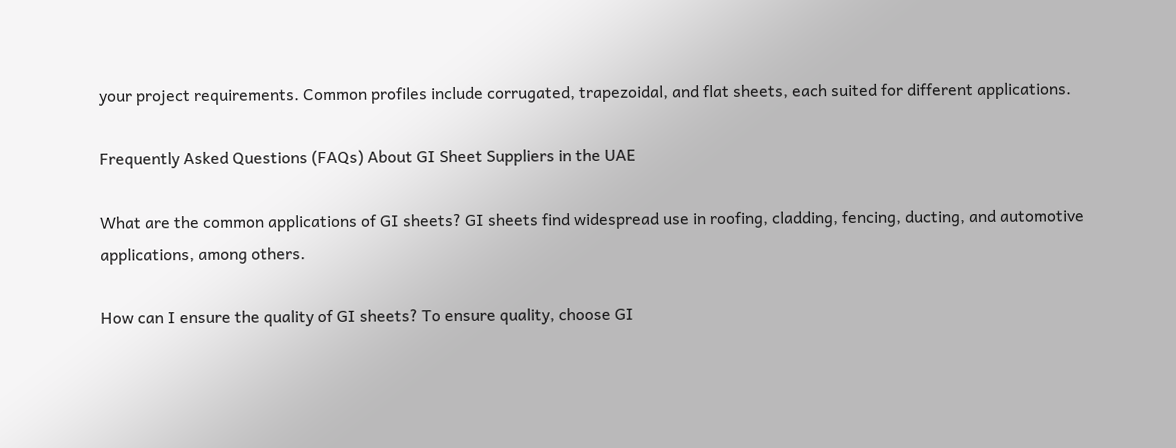your project requirements. Common profiles include corrugated, trapezoidal, and flat sheets, each suited for different applications.

Frequently Asked Questions (FAQs) About GI Sheet Suppliers in the UAE

What are the common applications of GI sheets? GI sheets find widespread use in roofing, cladding, fencing, ducting, and automotive applications, among others.

How can I ensure the quality of GI sheets? To ensure quality, choose GI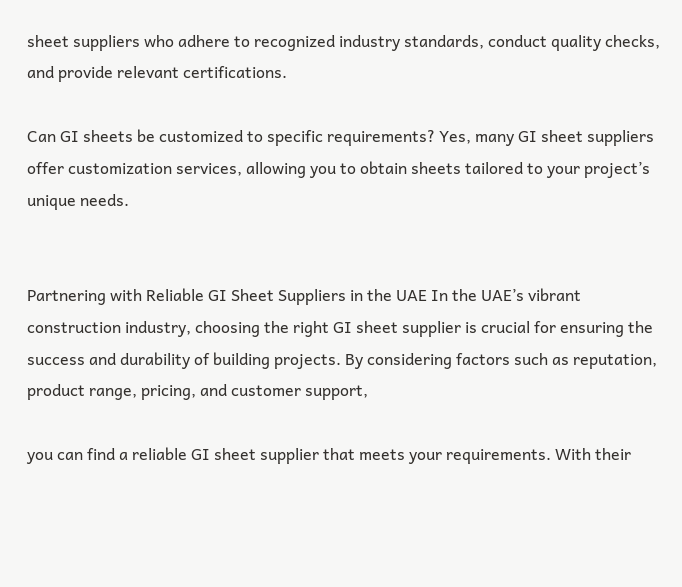sheet suppliers who adhere to recognized industry standards, conduct quality checks, and provide relevant certifications.

Can GI sheets be customized to specific requirements? Yes, many GI sheet suppliers offer customization services, allowing you to obtain sheets tailored to your project’s unique needs.


Partnering with Reliable GI Sheet Suppliers in the UAE In the UAE’s vibrant construction industry, choosing the right GI sheet supplier is crucial for ensuring the success and durability of building projects. By considering factors such as reputation, product range, pricing, and customer support,

you can find a reliable GI sheet supplier that meets your requirements. With their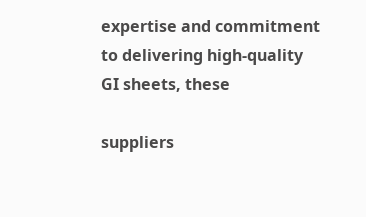expertise and commitment to delivering high-quality GI sheets, these

suppliers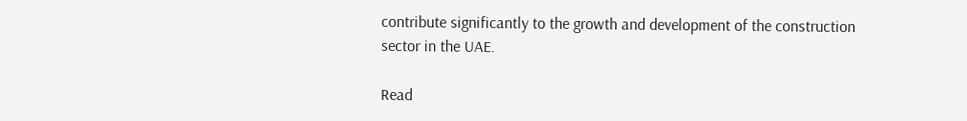contribute significantly to the growth and development of the construction sector in the UAE.

Read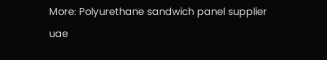More: Polyurethane sandwich panel supplier uae